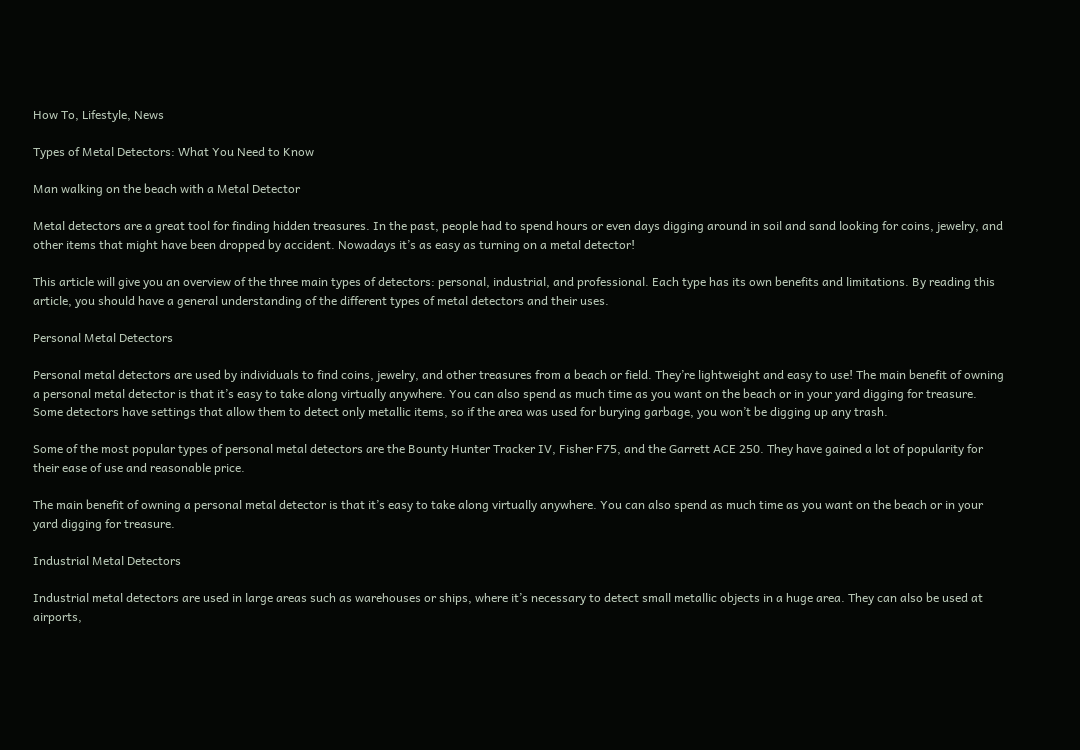How To, Lifestyle, News

Types of Metal Detectors: What You Need to Know

Man walking on the beach with a Metal Detector

Metal detectors are a great tool for finding hidden treasures. In the past, people had to spend hours or even days digging around in soil and sand looking for coins, jewelry, and other items that might have been dropped by accident. Nowadays it’s as easy as turning on a metal detector!

This article will give you an overview of the three main types of detectors: personal, industrial, and professional. Each type has its own benefits and limitations. By reading this article, you should have a general understanding of the different types of metal detectors and their uses.

Personal Metal Detectors

Personal metal detectors are used by individuals to find coins, jewelry, and other treasures from a beach or field. They’re lightweight and easy to use! The main benefit of owning a personal metal detector is that it’s easy to take along virtually anywhere. You can also spend as much time as you want on the beach or in your yard digging for treasure. Some detectors have settings that allow them to detect only metallic items, so if the area was used for burying garbage, you won’t be digging up any trash.

Some of the most popular types of personal metal detectors are the Bounty Hunter Tracker IV, Fisher F75, and the Garrett ACE 250. They have gained a lot of popularity for their ease of use and reasonable price.

The main benefit of owning a personal metal detector is that it’s easy to take along virtually anywhere. You can also spend as much time as you want on the beach or in your yard digging for treasure.

Industrial Metal Detectors

Industrial metal detectors are used in large areas such as warehouses or ships, where it’s necessary to detect small metallic objects in a huge area. They can also be used at airports,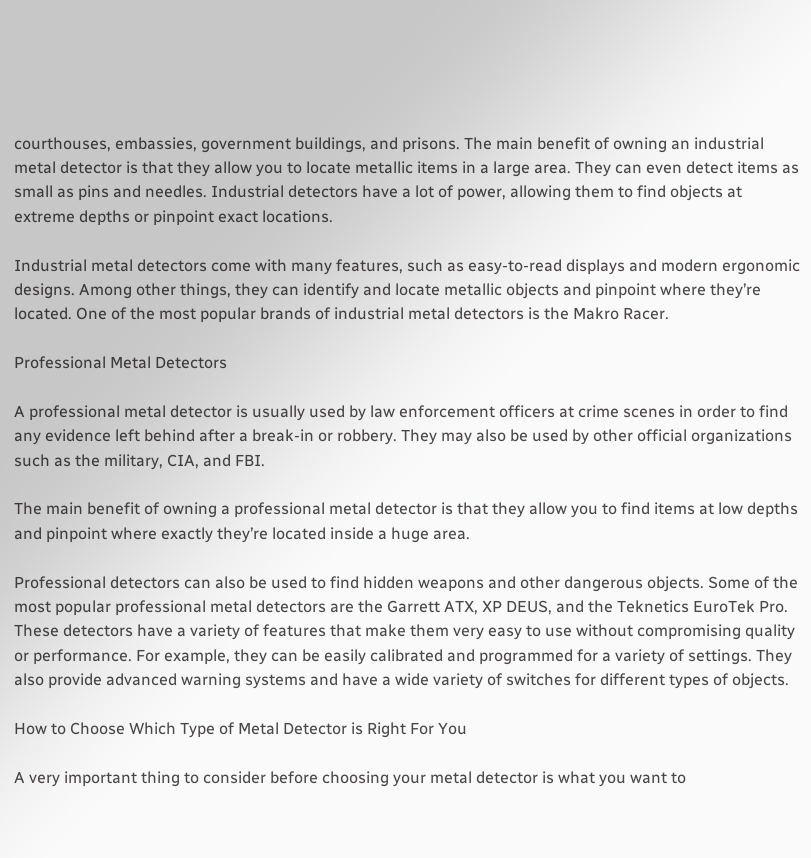courthouses, embassies, government buildings, and prisons. The main benefit of owning an industrial metal detector is that they allow you to locate metallic items in a large area. They can even detect items as small as pins and needles. Industrial detectors have a lot of power, allowing them to find objects at extreme depths or pinpoint exact locations.

Industrial metal detectors come with many features, such as easy-to-read displays and modern ergonomic designs. Among other things, they can identify and locate metallic objects and pinpoint where they’re located. One of the most popular brands of industrial metal detectors is the Makro Racer.

Professional Metal Detectors

A professional metal detector is usually used by law enforcement officers at crime scenes in order to find any evidence left behind after a break-in or robbery. They may also be used by other official organizations such as the military, CIA, and FBI.

The main benefit of owning a professional metal detector is that they allow you to find items at low depths and pinpoint where exactly they’re located inside a huge area.

Professional detectors can also be used to find hidden weapons and other dangerous objects. Some of the most popular professional metal detectors are the Garrett ATX, XP DEUS, and the Teknetics EuroTek Pro. These detectors have a variety of features that make them very easy to use without compromising quality or performance. For example, they can be easily calibrated and programmed for a variety of settings. They also provide advanced warning systems and have a wide variety of switches for different types of objects.

How to Choose Which Type of Metal Detector is Right For You

A very important thing to consider before choosing your metal detector is what you want to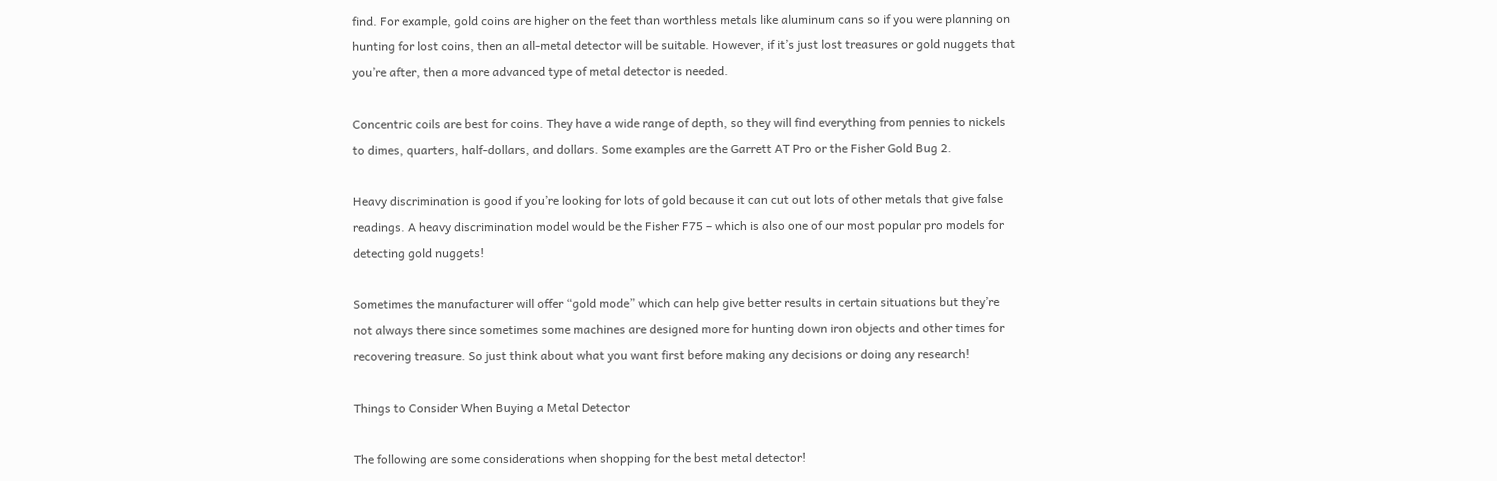find. For example, gold coins are higher on the feet than worthless metals like aluminum cans so if you were planning on hunting for lost coins, then an all-metal detector will be suitable. However, if it’s just lost treasures or gold nuggets that you’re after, then a more advanced type of metal detector is needed.

Concentric coils are best for coins. They have a wide range of depth, so they will find everything from pennies to nickels to dimes, quarters, half-dollars, and dollars. Some examples are the Garrett AT Pro or the Fisher Gold Bug 2.

Heavy discrimination is good if you’re looking for lots of gold because it can cut out lots of other metals that give false readings. A heavy discrimination model would be the Fisher F75 – which is also one of our most popular pro models for detecting gold nuggets!

Sometimes the manufacturer will offer “gold mode” which can help give better results in certain situations but they’re not always there since sometimes some machines are designed more for hunting down iron objects and other times for recovering treasure. So just think about what you want first before making any decisions or doing any research!

Things to Consider When Buying a Metal Detector

The following are some considerations when shopping for the best metal detector!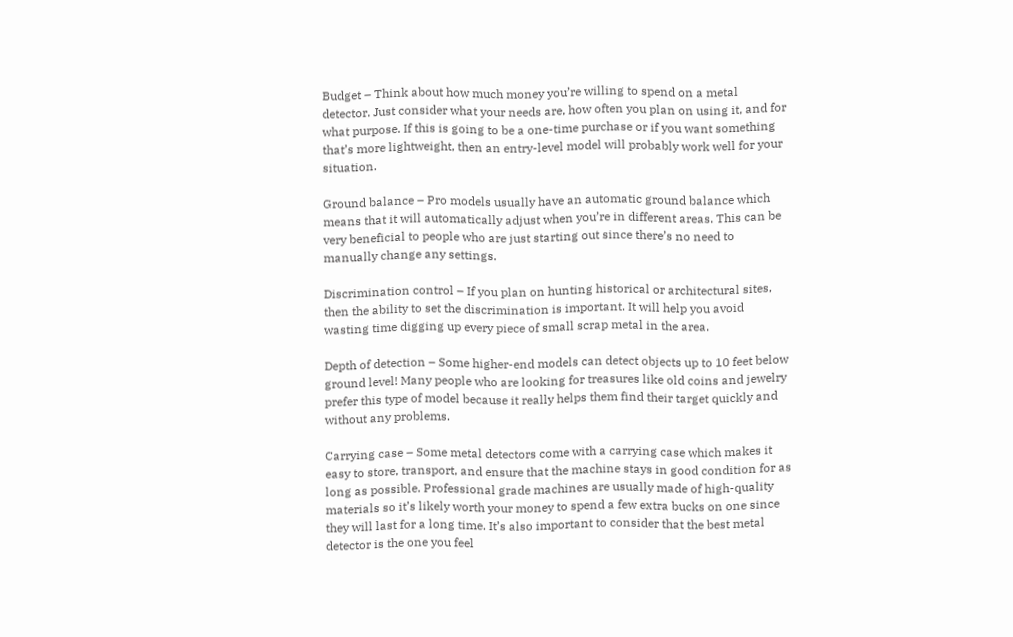Budget – Think about how much money you’re willing to spend on a metal detector. Just consider what your needs are, how often you plan on using it, and for what purpose. If this is going to be a one-time purchase or if you want something that’s more lightweight, then an entry-level model will probably work well for your situation.

Ground balance – Pro models usually have an automatic ground balance which means that it will automatically adjust when you’re in different areas. This can be very beneficial to people who are just starting out since there’s no need to manually change any settings.

Discrimination control – If you plan on hunting historical or architectural sites, then the ability to set the discrimination is important. It will help you avoid wasting time digging up every piece of small scrap metal in the area.

Depth of detection – Some higher-end models can detect objects up to 10 feet below ground level! Many people who are looking for treasures like old coins and jewelry prefer this type of model because it really helps them find their target quickly and without any problems.

Carrying case – Some metal detectors come with a carrying case which makes it easy to store, transport, and ensure that the machine stays in good condition for as long as possible. Professional grade machines are usually made of high-quality materials so it’s likely worth your money to spend a few extra bucks on one since they will last for a long time. It’s also important to consider that the best metal detector is the one you feel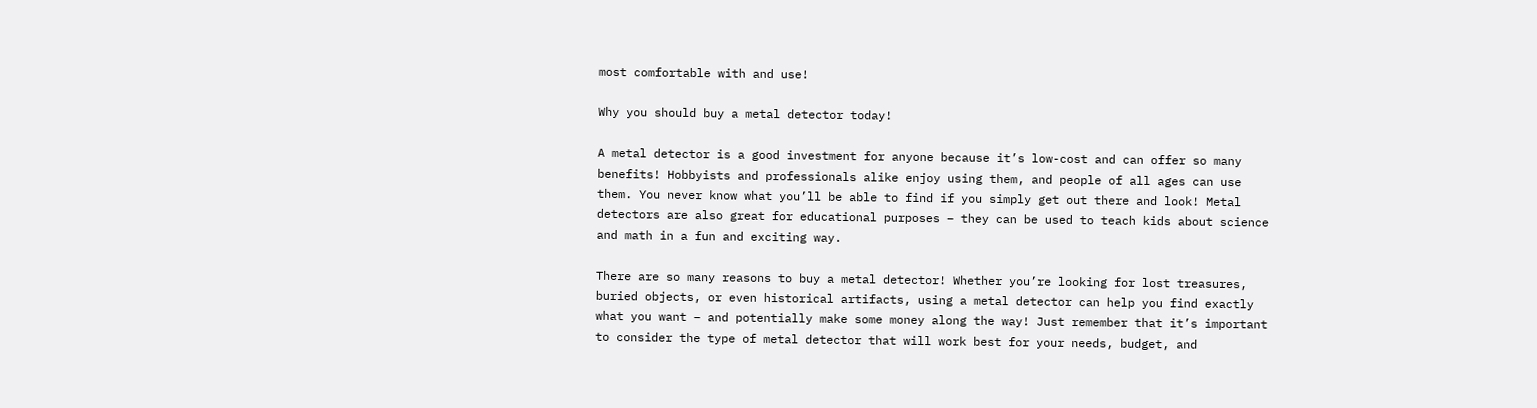most comfortable with and use!

Why you should buy a metal detector today!

A metal detector is a good investment for anyone because it’s low-cost and can offer so many benefits! Hobbyists and professionals alike enjoy using them, and people of all ages can use them. You never know what you’ll be able to find if you simply get out there and look! Metal detectors are also great for educational purposes – they can be used to teach kids about science and math in a fun and exciting way.

There are so many reasons to buy a metal detector! Whether you’re looking for lost treasures, buried objects, or even historical artifacts, using a metal detector can help you find exactly what you want – and potentially make some money along the way! Just remember that it’s important to consider the type of metal detector that will work best for your needs, budget, and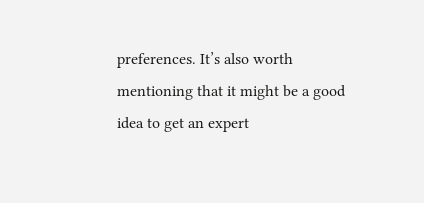preferences. It’s also worth mentioning that it might be a good idea to get an expert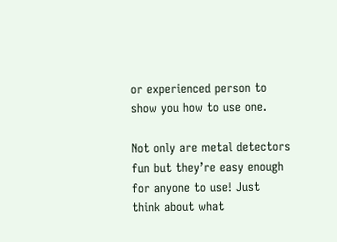or experienced person to show you how to use one.

Not only are metal detectors fun but they’re easy enough for anyone to use! Just think about what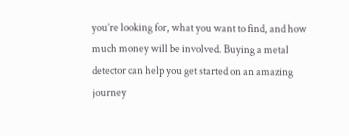you’re looking for, what you want to find, and how much money will be involved. Buying a metal detector can help you get started on an amazing journey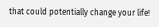that could potentially change your life!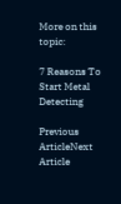More on this topic:

7 Reasons To Start Metal Detecting

Previous ArticleNext Article